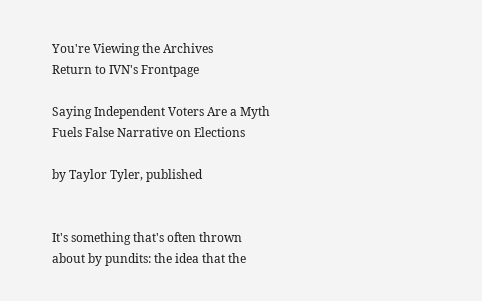You're Viewing the Archives
Return to IVN's Frontpage

Saying Independent Voters Are a Myth Fuels False Narrative on Elections

by Taylor Tyler, published


It's something that's often thrown about by pundits: the idea that the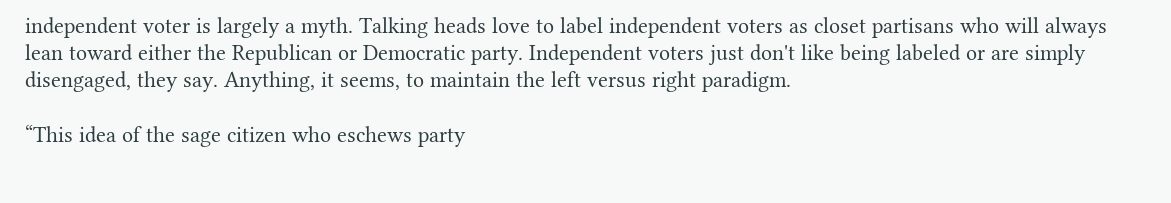independent voter is largely a myth. Talking heads love to label independent voters as closet partisans who will always lean toward either the Republican or Democratic party. Independent voters just don't like being labeled or are simply disengaged, they say. Anything, it seems, to maintain the left versus right paradigm.

“This idea of the sage citizen who eschews party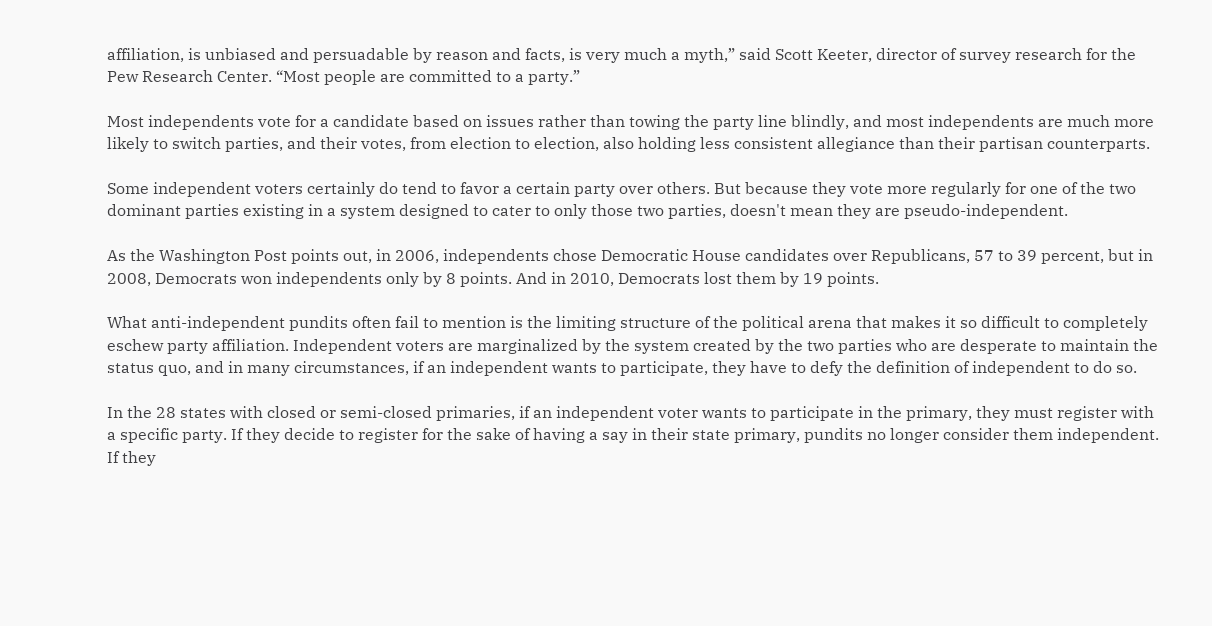affiliation, is unbiased and persuadable by reason and facts, is very much a myth,” said Scott Keeter, director of survey research for the Pew Research Center. “Most people are committed to a party.”

Most independents vote for a candidate based on issues rather than towing the party line blindly, and most independents are much more likely to switch parties, and their votes, from election to election, also holding less consistent allegiance than their partisan counterparts.

Some independent voters certainly do tend to favor a certain party over others. But because they vote more regularly for one of the two dominant parties existing in a system designed to cater to only those two parties, doesn't mean they are pseudo-independent.

As the Washington Post points out, in 2006, independents chose Democratic House candidates over Republicans, 57 to 39 percent, but in 2008, Democrats won independents only by 8 points. And in 2010, Democrats lost them by 19 points.

What anti-independent pundits often fail to mention is the limiting structure of the political arena that makes it so difficult to completely eschew party affiliation. Independent voters are marginalized by the system created by the two parties who are desperate to maintain the status quo, and in many circumstances, if an independent wants to participate, they have to defy the definition of independent to do so.

In the 28 states with closed or semi-closed primaries, if an independent voter wants to participate in the primary, they must register with a specific party. If they decide to register for the sake of having a say in their state primary, pundits no longer consider them independent. If they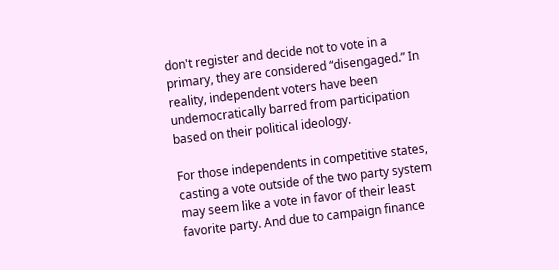don't register and decide not to vote in a primary, they are considered “disengaged.” In reality, independent voters have been undemocratically barred from participation based on their political ideology.

For those independents in competitive states, casting a vote outside of the two party system may seem like a vote in favor of their least favorite party. And due to campaign finance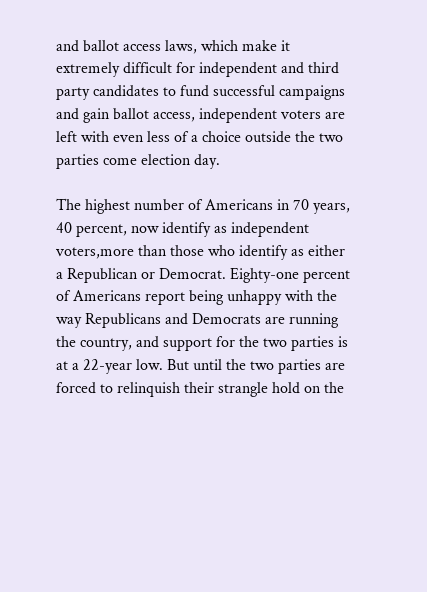and ballot access laws, which make it extremely difficult for independent and third party candidates to fund successful campaigns and gain ballot access, independent voters are left with even less of a choice outside the two parties come election day.

The highest number of Americans in 70 years, 40 percent, now identify as independent voters,more than those who identify as either a Republican or Democrat. Eighty-one percent of Americans report being unhappy with the way Republicans and Democrats are running the country, and support for the two parties is at a 22-year low. But until the two parties are forced to relinquish their strangle hold on the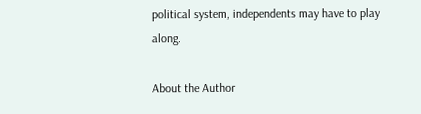political system, independents may have to play along.

About the Author